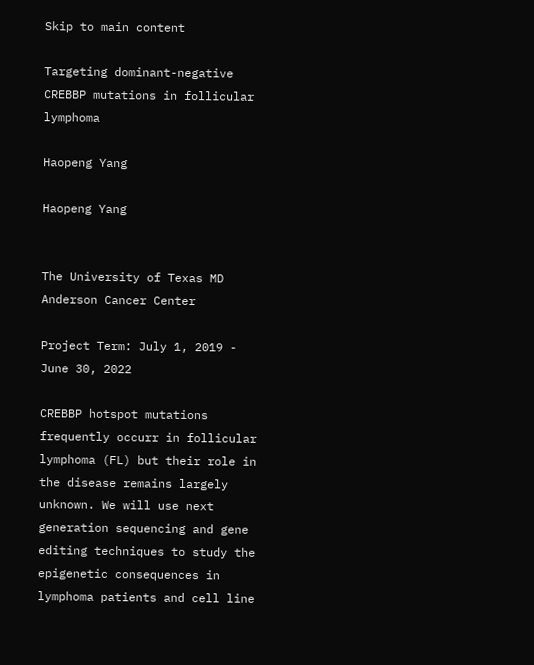Skip to main content

Targeting dominant-negative CREBBP mutations in follicular lymphoma

Haopeng Yang

Haopeng Yang


The University of Texas MD Anderson Cancer Center

Project Term: July 1, 2019 - June 30, 2022

CREBBP hotspot mutations frequently occurr in follicular lymphoma (FL) but their role in the disease remains largely unknown. We will use next generation sequencing and gene editing techniques to study the epigenetic consequences in lymphoma patients and cell line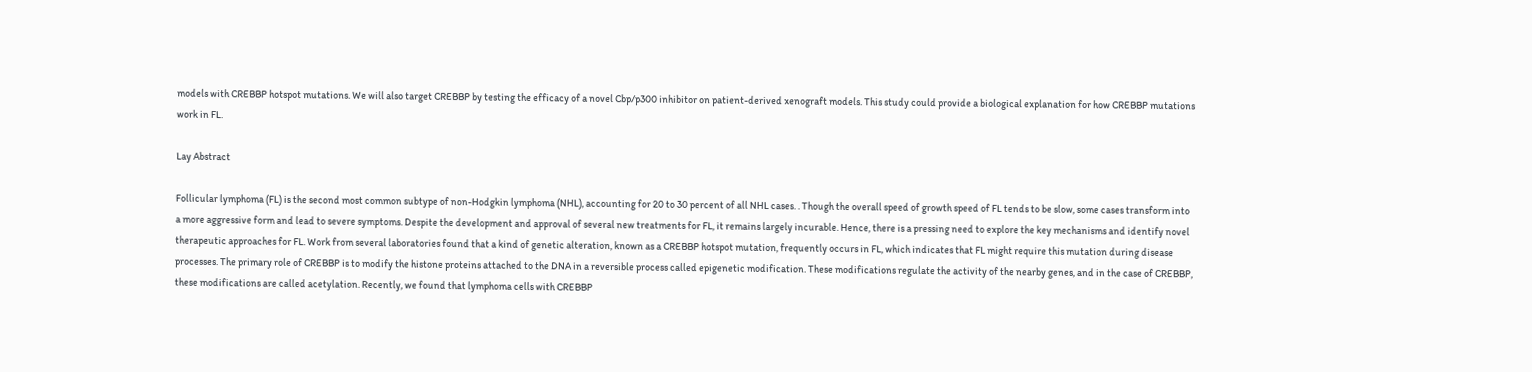models with CREBBP hotspot mutations. We will also target CREBBP by testing the efficacy of a novel Cbp/p300 inhibitor on patient-derived xenograft models. This study could provide a biological explanation for how CREBBP mutations work in FL.

Lay Abstract

Follicular lymphoma (FL) is the second most common subtype of non-Hodgkin lymphoma (NHL), accounting for 20 to 30 percent of all NHL cases. . Though the overall speed of growth speed of FL tends to be slow, some cases transform into a more aggressive form and lead to severe symptoms. Despite the development and approval of several new treatments for FL, it remains largely incurable. Hence, there is a pressing need to explore the key mechanisms and identify novel therapeutic approaches for FL. Work from several laboratories found that a kind of genetic alteration, known as a CREBBP hotspot mutation, frequently occurs in FL, which indicates that FL might require this mutation during disease processes. The primary role of CREBBP is to modify the histone proteins attached to the DNA in a reversible process called epigenetic modification. These modifications regulate the activity of the nearby genes, and in the case of CREBBP, these modifications are called acetylation. Recently, we found that lymphoma cells with CREBBP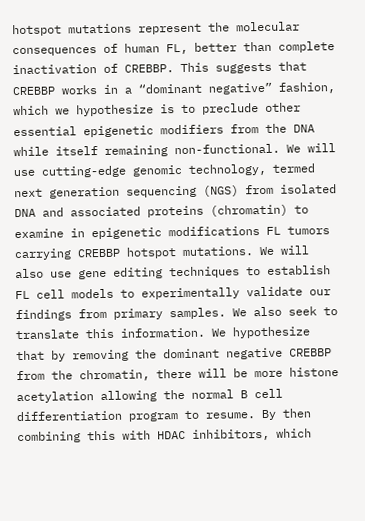hotspot mutations represent the molecular consequences of human FL, better than complete inactivation of CREBBP. This suggests that CREBBP works in a “dominant negative” fashion, which we hypothesize is to preclude other essential epigenetic modifiers from the DNA while itself remaining non-functional. We will use cutting-edge genomic technology, termed next generation sequencing (NGS) from isolated DNA and associated proteins (chromatin) to examine in epigenetic modifications FL tumors carrying CREBBP hotspot mutations. We will also use gene editing techniques to establish FL cell models to experimentally validate our findings from primary samples. We also seek to translate this information. We hypothesize that by removing the dominant negative CREBBP from the chromatin, there will be more histone acetylation allowing the normal B cell differentiation program to resume. By then combining this with HDAC inhibitors, which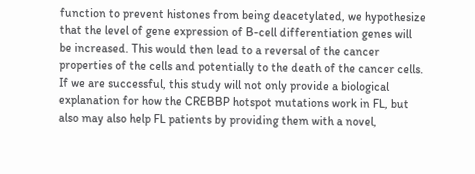function to prevent histones from being deacetylated, we hypothesize that the level of gene expression of B-cell differentiation genes will be increased. This would then lead to a reversal of the cancer properties of the cells and potentially to the death of the cancer cells. If we are successful, this study will not only provide a biological explanation for how the CREBBP hotspot mutations work in FL, but also may also help FL patients by providing them with a novel,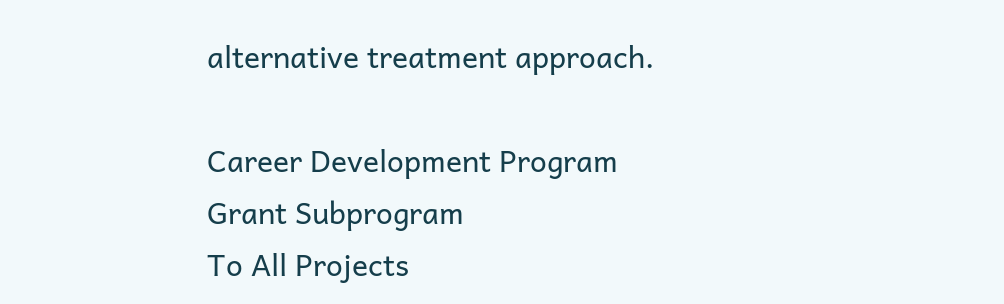alternative treatment approach.

Career Development Program
Grant Subprogram
To All Projects